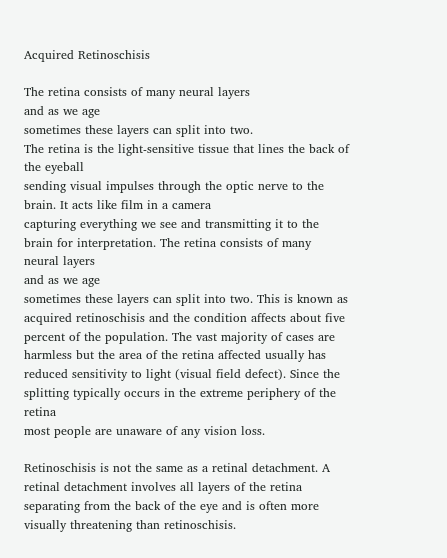Acquired Retinoschisis

The retina consists of many neural layers
and as we age
sometimes these layers can split into two.
The retina is the light-sensitive tissue that lines the back of the eyeball
sending visual impulses through the optic nerve to the brain. It acts like film in a camera
capturing everything we see and transmitting it to the brain for interpretation. The retina consists of many neural layers
and as we age
sometimes these layers can split into two. This is known as acquired retinoschisis and the condition affects about five percent of the population. The vast majority of cases are harmless but the area of the retina affected usually has reduced sensitivity to light (visual field defect). Since the splitting typically occurs in the extreme periphery of the retina
most people are unaware of any vision loss.

Retinoschisis is not the same as a retinal detachment. A retinal detachment involves all layers of the retina separating from the back of the eye and is often more visually threatening than retinoschisis.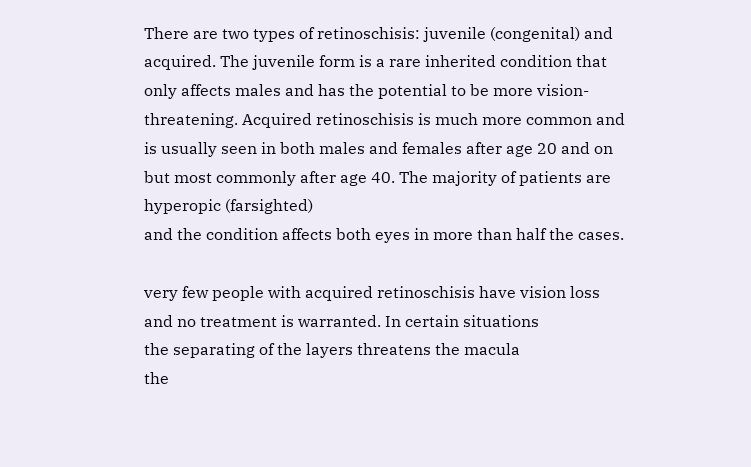There are two types of retinoschisis: juvenile (congenital) and acquired. The juvenile form is a rare inherited condition that only affects males and has the potential to be more vision-threatening. Acquired retinoschisis is much more common and is usually seen in both males and females after age 20 and on
but most commonly after age 40. The majority of patients are hyperopic (farsighted)
and the condition affects both eyes in more than half the cases.

very few people with acquired retinoschisis have vision loss and no treatment is warranted. In certain situations
the separating of the layers threatens the macula
the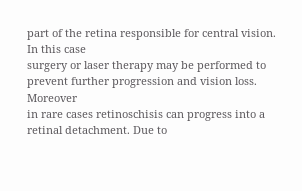part of the retina responsible for central vision. In this case
surgery or laser therapy may be performed to prevent further progression and vision loss. Moreover
in rare cases retinoschisis can progress into a retinal detachment. Due to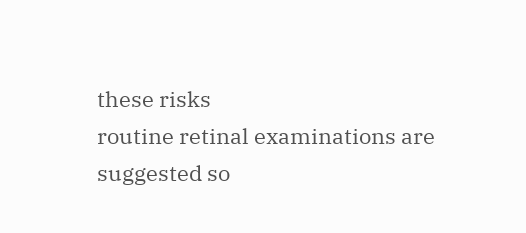these risks
routine retinal examinations are suggested so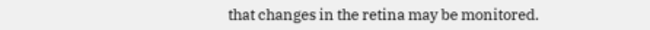that changes in the retina may be monitored.